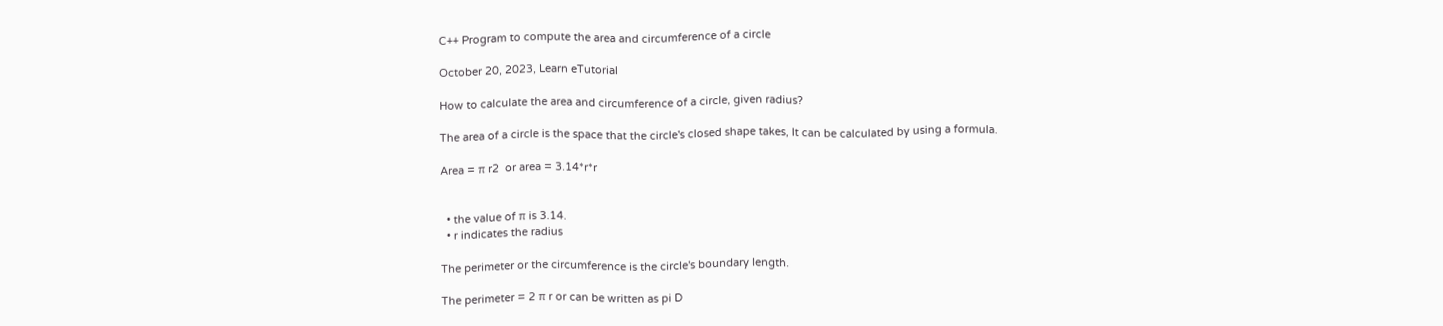C++ Program to compute the area and circumference of a circle

October 20, 2023, Learn eTutorial

How to calculate the area and circumference of a circle, given radius?

The area of a circle is the space that the circle's closed shape takes, It can be calculated by using a formula.

Area = π r2  or area = 3.14*r*r


  • the value of π is 3.14.
  • r indicates the radius

The perimeter or the circumference is the circle's boundary length.

The perimeter = 2 π r or can be written as pi D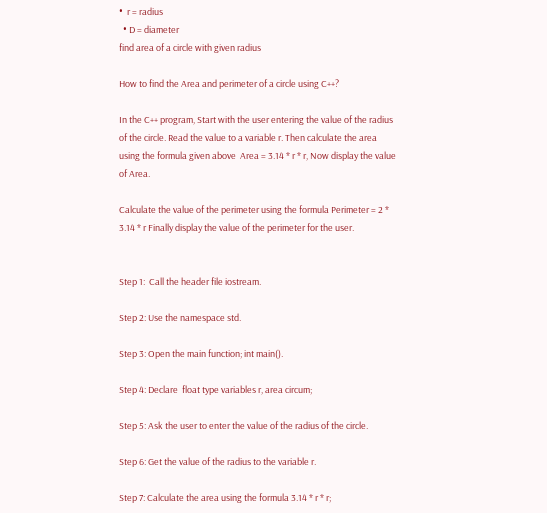•  r = radius
  • D = diameter
find area of a circle with given radius

How to find the Area and perimeter of a circle using C++?

In the C++ program, Start with the user entering the value of the radius of the circle. Read the value to a variable r. Then calculate the area using the formula given above  Area = 3.14 * r * r, Now display the value of Area.

Calculate the value of the perimeter using the formula Perimeter = 2 * 3.14 * r Finally display the value of the perimeter for the user.


Step 1:  Call the header file iostream.

Step 2: Use the namespace std.

Step 3: Open the main function; int main().

Step 4: Declare  float type variables r, area circum;

Step 5: Ask the user to enter the value of the radius of the circle.

Step 6: Get the value of the radius to the variable r.

Step 7: Calculate the area using the formula 3.14 * r * r;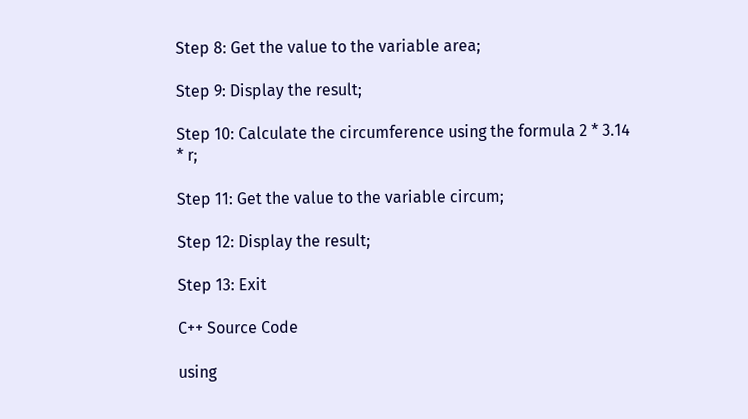Step 8: Get the value to the variable area;

Step 9: Display the result;

Step 10: Calculate the circumference using the formula 2 * 3.14 * r;

Step 11: Get the value to the variable circum;

Step 12: Display the result;

Step 13: Exit

C++ Source Code

using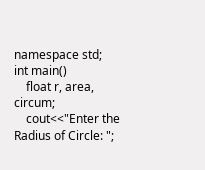namespace std;
int main()
    float r, area, circum;
    cout<<"Enter the Radius of Circle: ";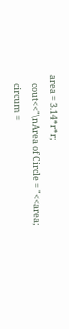area = 3.14*r*r;
    cout<<"\nArea of Circle = "<<area;
    circum =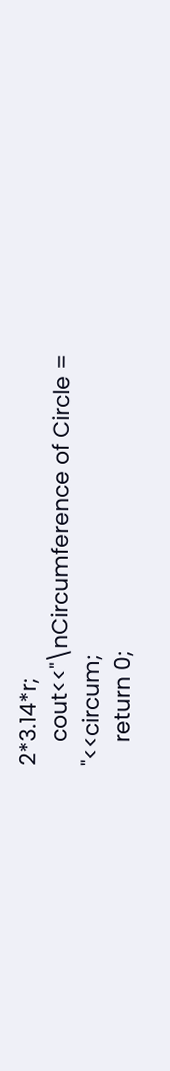2*3.14*r;
    cout<<"\nCircumference of Circle = "<<circum;
    return 0;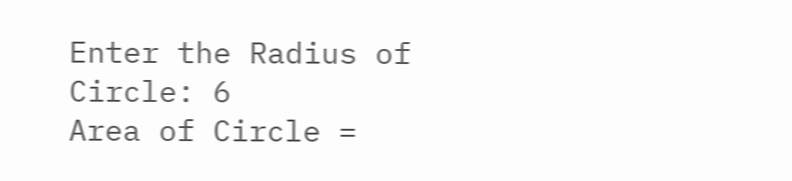Enter the Radius of Circle: 6
Area of Circle =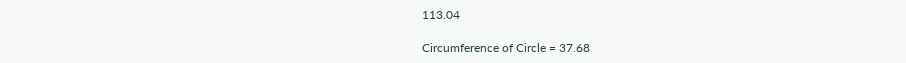113.04

Circumference of Circle = 37.68